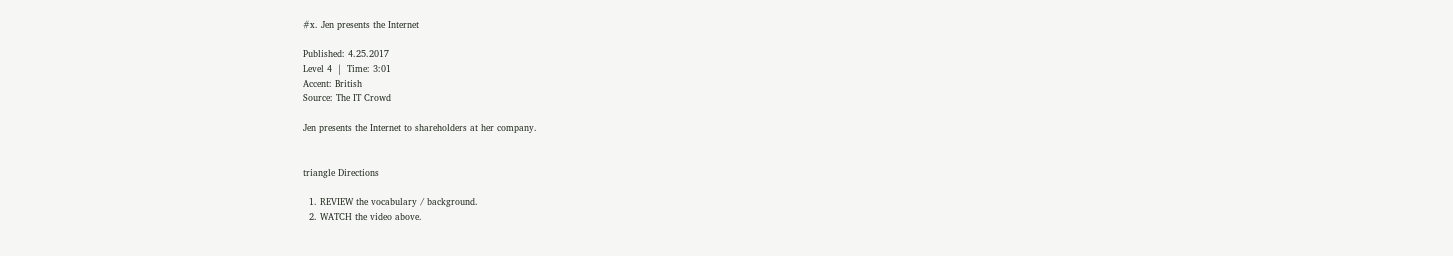#x. Jen presents the Internet

Published: 4.25.2017
Level 4  |  Time: 3:01
Accent: British
Source: The IT Crowd

Jen presents the Internet to shareholders at her company.


triangle Directions

  1. REVIEW the vocabulary / background.
  2. WATCH the video above.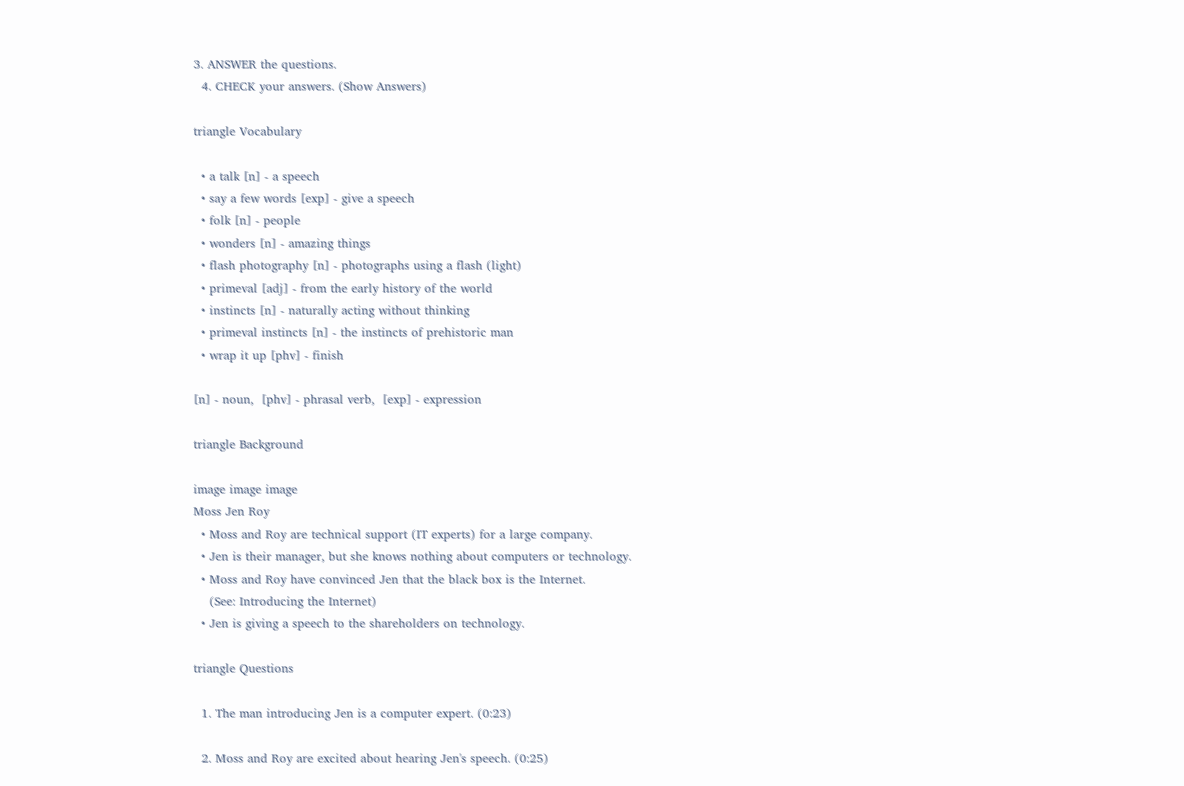3. ANSWER the questions.
  4. CHECK your answers. (Show Answers)

triangle Vocabulary

  • a talk [n] - a speech
  • say a few words [exp] - give a speech
  • folk [n] - people
  • wonders [n] - amazing things
  • flash photography [n] - photographs using a flash (light)
  • primeval [adj] - from the early history of the world
  • instincts [n] - naturally acting without thinking
  • primeval instincts [n] - the instincts of prehistoric man
  • wrap it up [phv] - finish

[n] - noun,  [phv] - phrasal verb,  [exp] - expression

triangle Background

image image image
Moss Jen Roy
  • Moss and Roy are technical support (IT experts) for a large company.
  • Jen is their manager, but she knows nothing about computers or technology.
  • Moss and Roy have convinced Jen that the black box is the Internet.
    (See: Introducing the Internet)
  • Jen is giving a speech to the shareholders on technology.

triangle Questions

  1. The man introducing Jen is a computer expert. (0:23)

  2. Moss and Roy are excited about hearing Jen's speech. (0:25)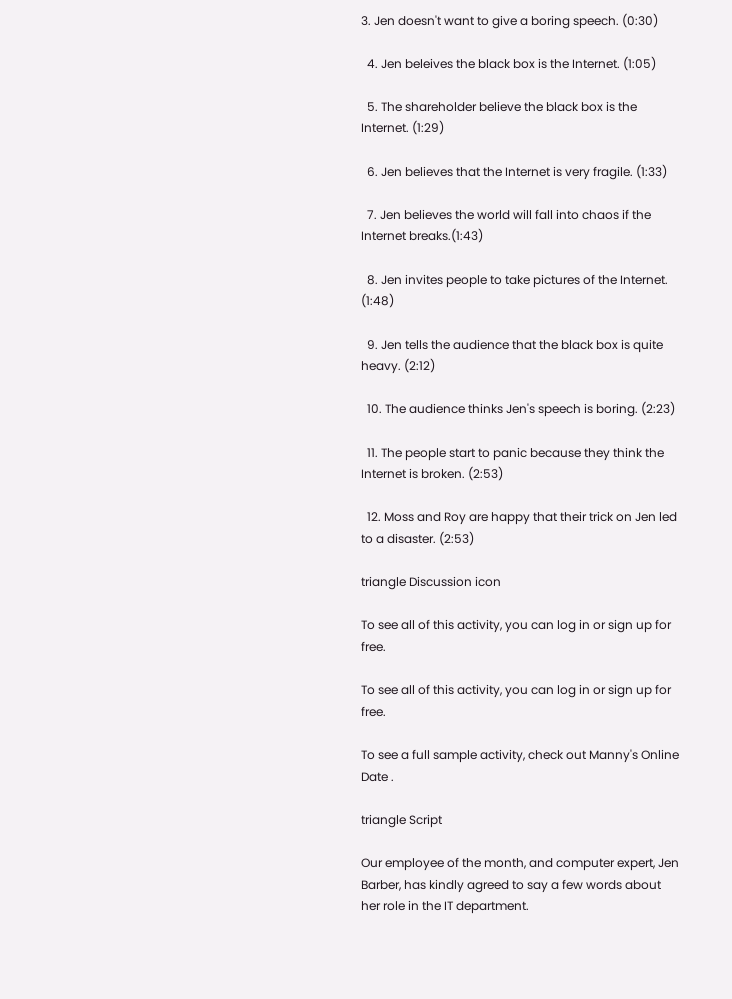3. Jen doesn't want to give a boring speech. (0:30)

  4. Jen beleives the black box is the Internet. (1:05)

  5. The shareholder believe the black box is the Internet. (1:29)

  6. Jen believes that the Internet is very fragile. (1:33)

  7. Jen believes the world will fall into chaos if the Internet breaks.(1:43)

  8. Jen invites people to take pictures of the Internet. (1:48)

  9. Jen tells the audience that the black box is quite heavy. (2:12)

  10. The audience thinks Jen's speech is boring. (2:23)

  11. The people start to panic because they think the Internet is broken. (2:53)

  12. Moss and Roy are happy that their trick on Jen led to a disaster. (2:53)

triangle Discussion icon

To see all of this activity, you can log in or sign up for free.

To see all of this activity, you can log in or sign up for free.

To see a full sample activity, check out Manny's Online Date .

triangle Script

Our employee of the month, and computer expert, Jen Barber, has kindly agreed to say a few words about her role in the IT department.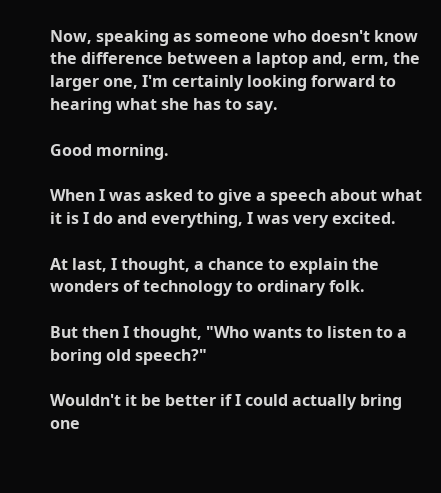Now, speaking as someone who doesn't know the difference between a laptop and, erm, the larger one, I'm certainly looking forward to hearing what she has to say.

Good morning.

When I was asked to give a speech about what it is I do and everything, I was very excited.

At last, I thought, a chance to explain the wonders of technology to ordinary folk.

But then I thought, "Who wants to listen to a boring old speech?"

Wouldn't it be better if I could actually bring one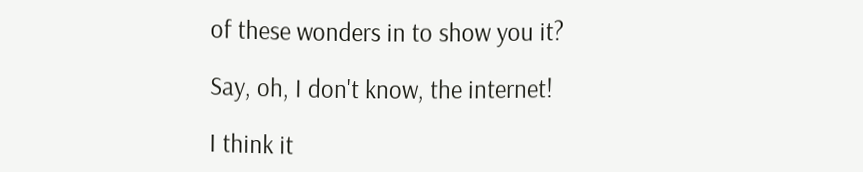of these wonders in to show you it?

Say, oh, I don't know, the internet!

I think it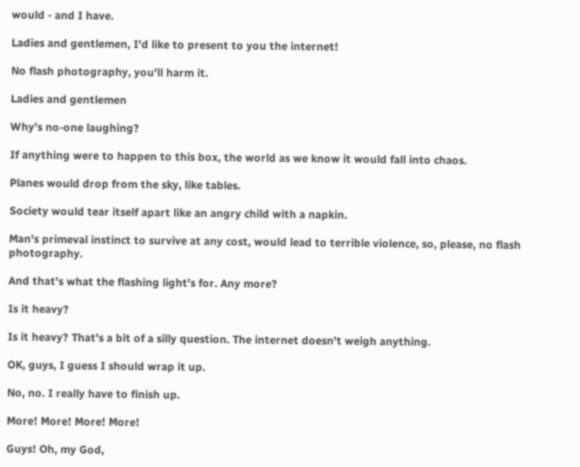would - and I have.

Ladies and gentlemen, I'd like to present to you the internet!

No flash photography, you'll harm it.

Ladies and gentlemen

Why's no-one laughing?

If anything were to happen to this box, the world as we know it would fall into chaos.

Planes would drop from the sky, like tables.

Society would tear itself apart like an angry child with a napkin.

Man's primeval instinct to survive at any cost, would lead to terrible violence, so, please, no flash photography.

And that's what the flashing light's for. Any more?

Is it heavy?

Is it heavy? That's a bit of a silly question. The internet doesn't weigh anything.

OK, guys, I guess I should wrap it up.

No, no. I really have to finish up.

More! More! More! More!

Guys! Oh, my God,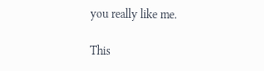you really like me.

This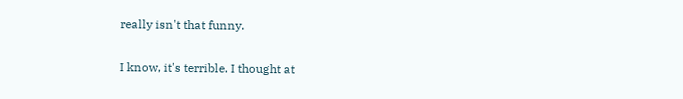really isn't that funny.

I know, it's terrible. I thought at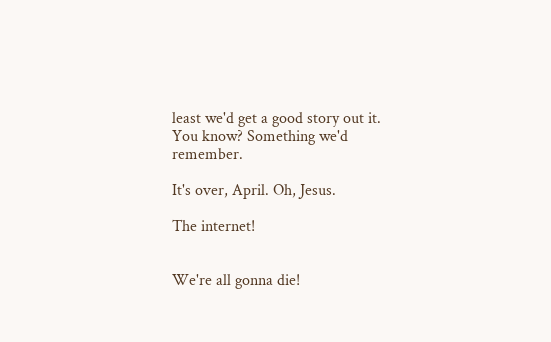least we'd get a good story out it. You know? Something we'd remember.

It's over, April. Oh, Jesus.

The internet!


We're all gonna die!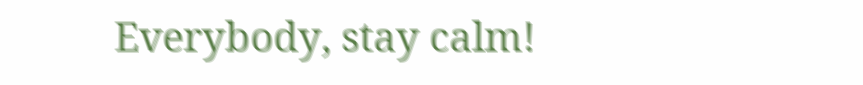Everybody, stay calm!